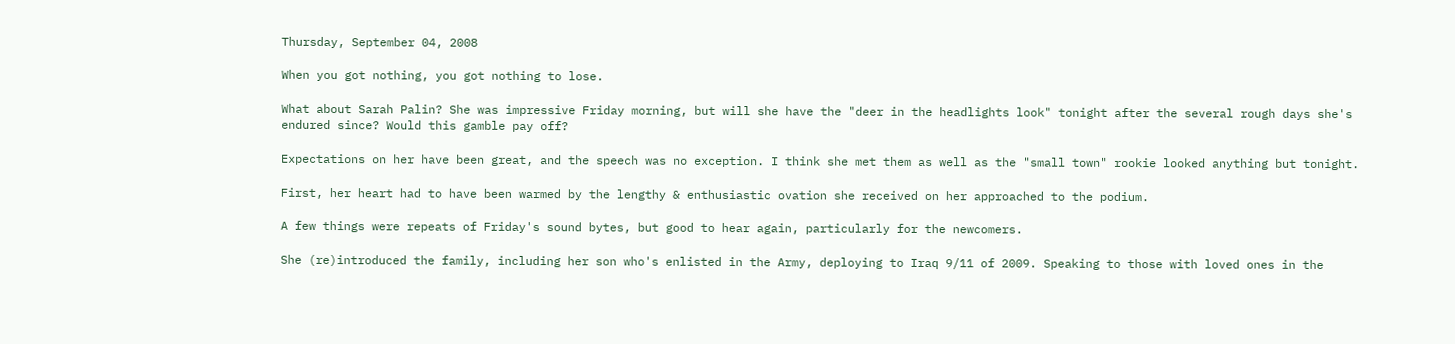Thursday, September 04, 2008

When you got nothing, you got nothing to lose.

What about Sarah Palin? She was impressive Friday morning, but will she have the "deer in the headlights look" tonight after the several rough days she's endured since? Would this gamble pay off?

Expectations on her have been great, and the speech was no exception. I think she met them as well as the "small town" rookie looked anything but tonight.

First, her heart had to have been warmed by the lengthy & enthusiastic ovation she received on her approached to the podium.

A few things were repeats of Friday's sound bytes, but good to hear again, particularly for the newcomers.

She (re)introduced the family, including her son who's enlisted in the Army, deploying to Iraq 9/11 of 2009. Speaking to those with loved ones in the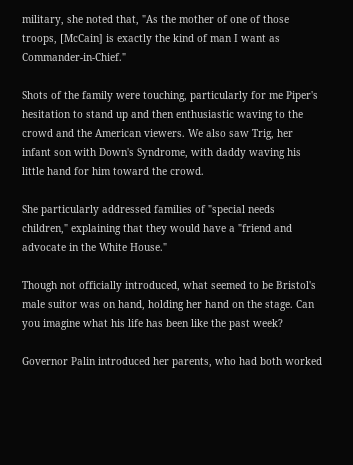military, she noted that, "As the mother of one of those troops, [McCain] is exactly the kind of man I want as Commander-in-Chief."

Shots of the family were touching, particularly for me Piper's hesitation to stand up and then enthusiastic waving to the crowd and the American viewers. We also saw Trig, her infant son with Down's Syndrome, with daddy waving his little hand for him toward the crowd.

She particularly addressed families of "special needs children," explaining that they would have a "friend and advocate in the White House."

Though not officially introduced, what seemed to be Bristol's male suitor was on hand, holding her hand on the stage. Can you imagine what his life has been like the past week?

Governor Palin introduced her parents, who had both worked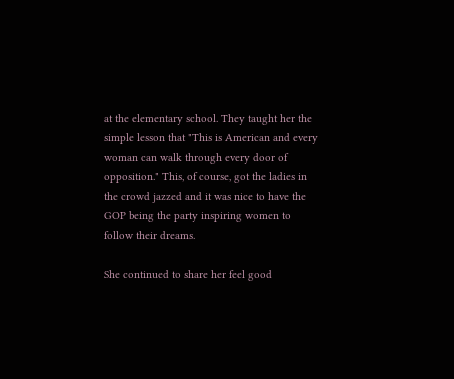at the elementary school. They taught her the simple lesson that "This is American and every woman can walk through every door of opposition." This, of course, got the ladies in the crowd jazzed and it was nice to have the GOP being the party inspiring women to follow their dreams.

She continued to share her feel good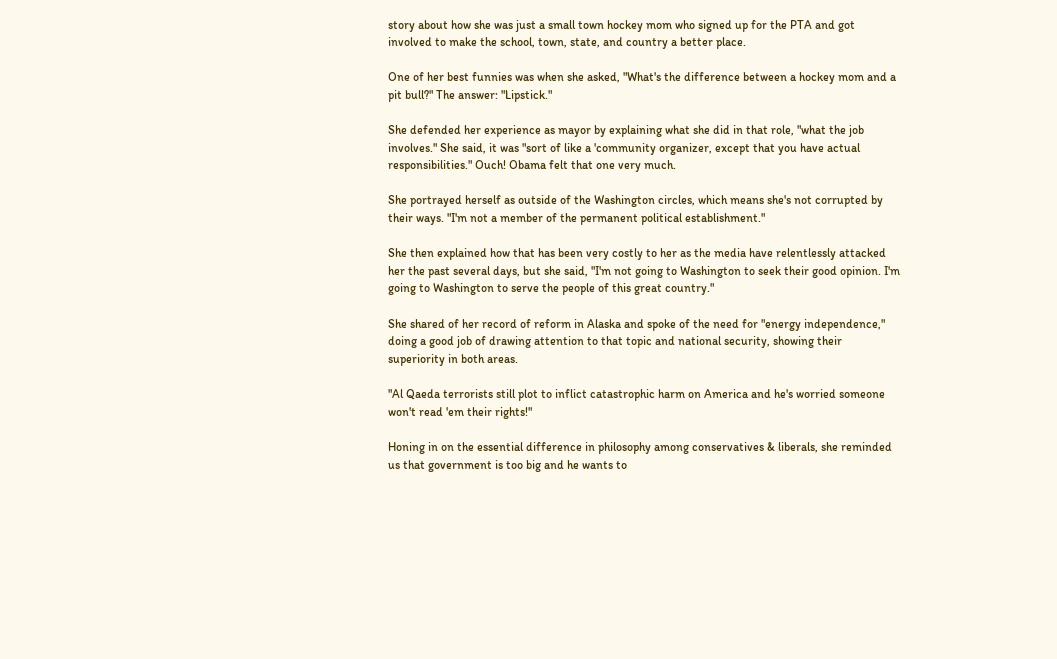story about how she was just a small town hockey mom who signed up for the PTA and got involved to make the school, town, state, and country a better place.

One of her best funnies was when she asked, "What's the difference between a hockey mom and a pit bull?" The answer: "Lipstick."

She defended her experience as mayor by explaining what she did in that role, "what the job involves." She said, it was "sort of like a 'community organizer, except that you have actual responsibilities." Ouch! Obama felt that one very much.

She portrayed herself as outside of the Washington circles, which means she's not corrupted by their ways. "I'm not a member of the permanent political establishment."

She then explained how that has been very costly to her as the media have relentlessly attacked her the past several days, but she said, "I'm not going to Washington to seek their good opinion. I'm going to Washington to serve the people of this great country."

She shared of her record of reform in Alaska and spoke of the need for "energy independence," doing a good job of drawing attention to that topic and national security, showing their superiority in both areas.

"Al Qaeda terrorists still plot to inflict catastrophic harm on America and he's worried someone won't read 'em their rights!"

Honing in on the essential difference in philosophy among conservatives & liberals, she reminded us that government is too big and he wants to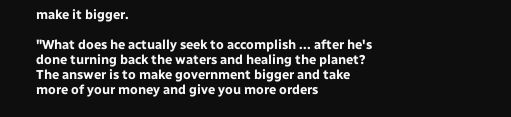make it bigger.

"What does he actually seek to accomplish ... after he's done turning back the waters and healing the planet? The answer is to make government bigger and take more of your money and give you more orders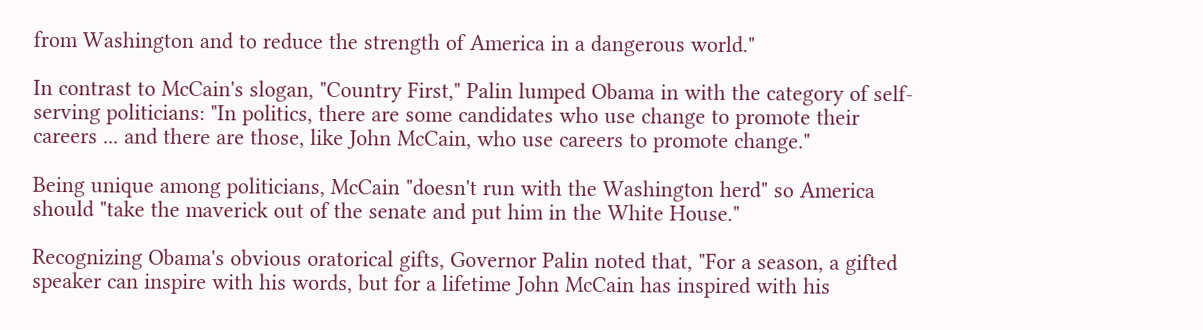from Washington and to reduce the strength of America in a dangerous world."

In contrast to McCain's slogan, "Country First," Palin lumped Obama in with the category of self-serving politicians: "In politics, there are some candidates who use change to promote their careers ... and there are those, like John McCain, who use careers to promote change."

Being unique among politicians, McCain "doesn't run with the Washington herd" so America should "take the maverick out of the senate and put him in the White House."

Recognizing Obama's obvious oratorical gifts, Governor Palin noted that, "For a season, a gifted speaker can inspire with his words, but for a lifetime John McCain has inspired with his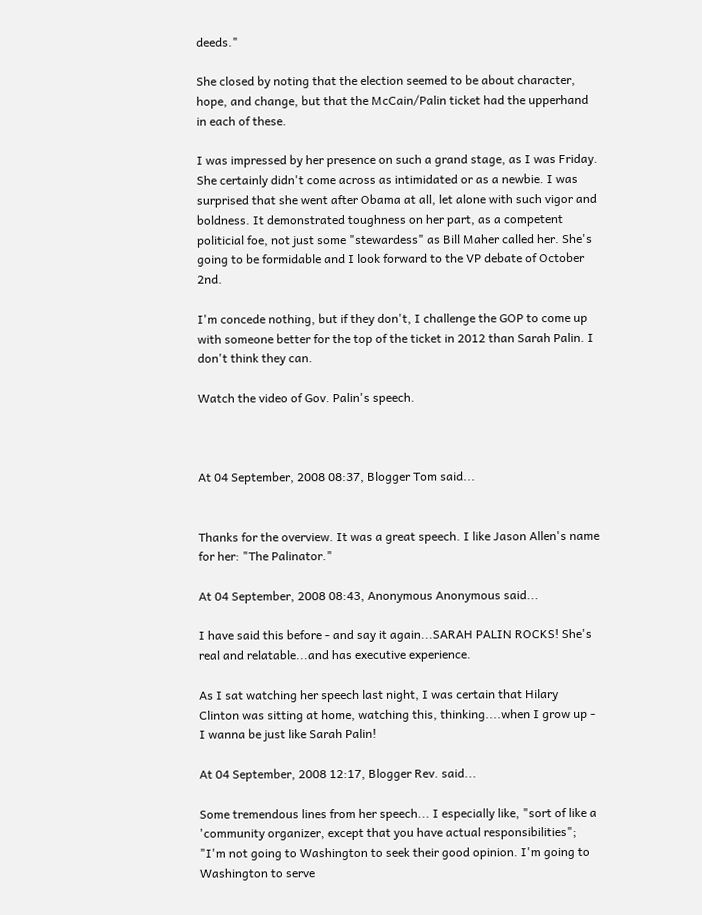deeds."

She closed by noting that the election seemed to be about character, hope, and change, but that the McCain/Palin ticket had the upperhand in each of these.

I was impressed by her presence on such a grand stage, as I was Friday. She certainly didn't come across as intimidated or as a newbie. I was surprised that she went after Obama at all, let alone with such vigor and boldness. It demonstrated toughness on her part, as a competent politicial foe, not just some "stewardess" as Bill Maher called her. She's going to be formidable and I look forward to the VP debate of October 2nd.

I'm concede nothing, but if they don't, I challenge the GOP to come up with someone better for the top of the ticket in 2012 than Sarah Palin. I don't think they can.

Watch the video of Gov. Palin's speech.



At 04 September, 2008 08:37, Blogger Tom said...


Thanks for the overview. It was a great speech. I like Jason Allen's name for her: "The Palinator."

At 04 September, 2008 08:43, Anonymous Anonymous said...

I have said this before - and say it again...SARAH PALIN ROCKS! She's real and relatable...and has executive experience.

As I sat watching her speech last night, I was certain that Hilary Clinton was sitting at home, watching this, thinking....when I grow up - I wanna be just like Sarah Palin!

At 04 September, 2008 12:17, Blogger Rev. said...

Some tremendous lines from her speech... I especially like, "sort of like a 'community organizer, except that you have actual responsibilities"; "I'm not going to Washington to seek their good opinion. I'm going to Washington to serve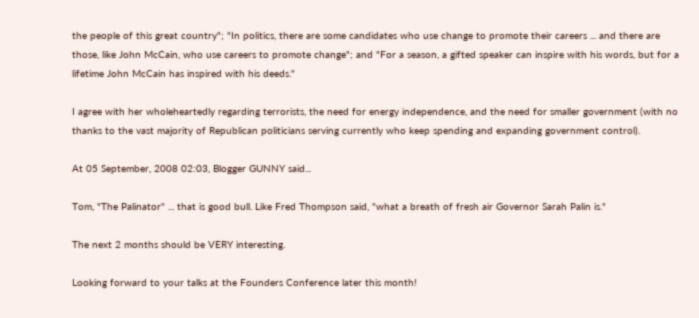the people of this great country"; "In politics, there are some candidates who use change to promote their careers ... and there are those, like John McCain, who use careers to promote change"; and "For a season, a gifted speaker can inspire with his words, but for a lifetime John McCain has inspired with his deeds."

I agree with her wholeheartedly regarding terrorists, the need for energy independence, and the need for smaller government (with no thanks to the vast majority of Republican politicians serving currently who keep spending and expanding government control).

At 05 September, 2008 02:03, Blogger GUNNY said...

Tom, "The Palinator" ... that is good bull. Like Fred Thompson said, "what a breath of fresh air Governor Sarah Palin is."

The next 2 months should be VERY interesting.

Looking forward to your talks at the Founders Conference later this month!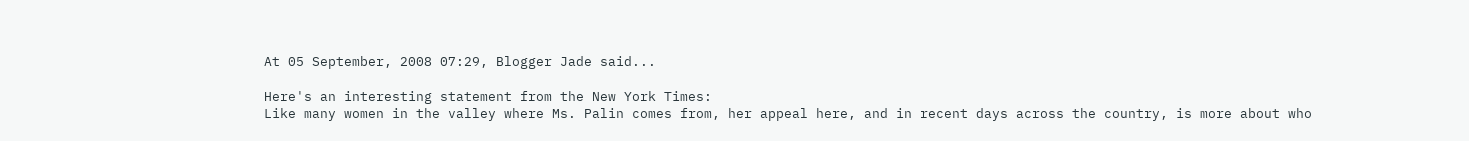At 05 September, 2008 07:29, Blogger Jade said...

Here's an interesting statement from the New York Times:
Like many women in the valley where Ms. Palin comes from, her appeal here, and in recent days across the country, is more about who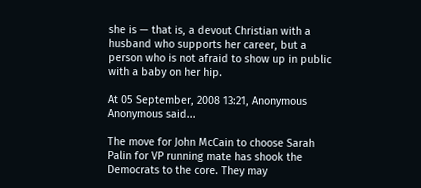she is — that is, a devout Christian with a husband who supports her career, but a person who is not afraid to show up in public with a baby on her hip.

At 05 September, 2008 13:21, Anonymous Anonymous said...

The move for John McCain to choose Sarah Palin for VP running mate has shook the Democrats to the core. They may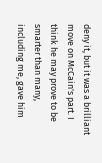deny it, but it was a brilliant move on McCain's part. I think he may prove to be smarter than many, including me, gave him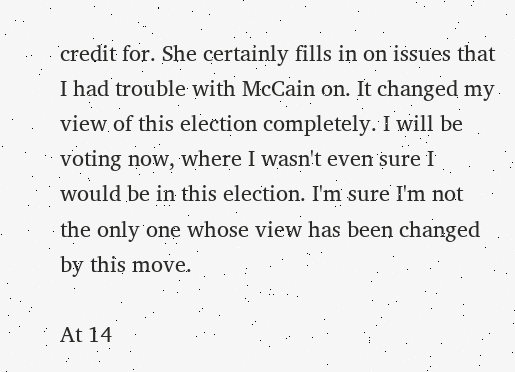credit for. She certainly fills in on issues that I had trouble with McCain on. It changed my view of this election completely. I will be voting now, where I wasn't even sure I would be in this election. I'm sure I'm not the only one whose view has been changed by this move.

At 14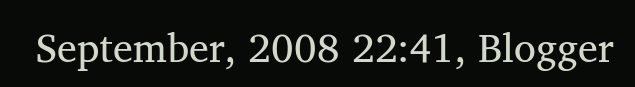September, 2008 22:41, Blogger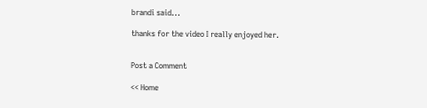brandi said...

thanks for the video I really enjoyed her.


Post a Comment

<< Home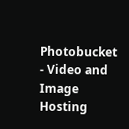Photobucket - Video and Image Hosting